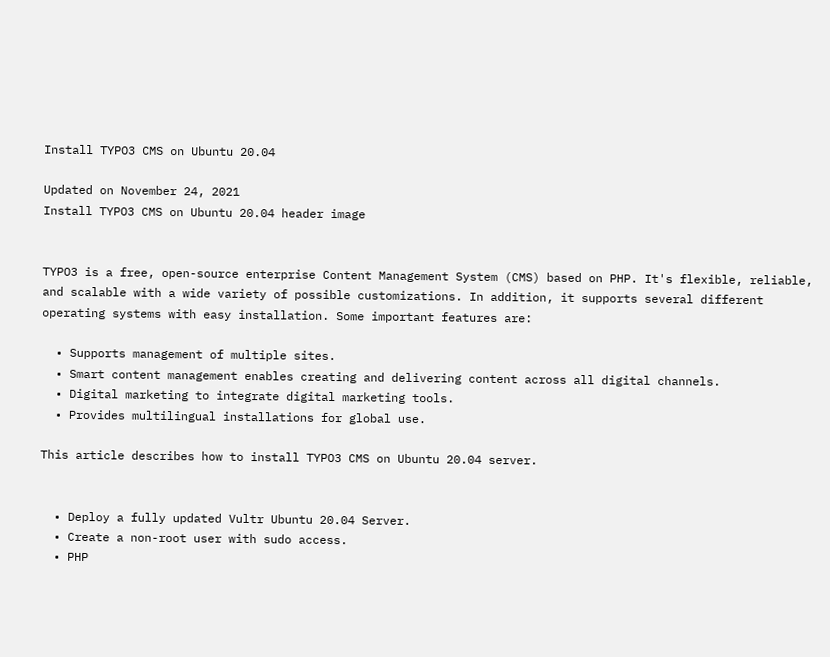Install TYPO3 CMS on Ubuntu 20.04

Updated on November 24, 2021
Install TYPO3 CMS on Ubuntu 20.04 header image


TYPO3 is a free, open-source enterprise Content Management System (CMS) based on PHP. It's flexible, reliable, and scalable with a wide variety of possible customizations. In addition, it supports several different operating systems with easy installation. Some important features are:

  • Supports management of multiple sites.
  • Smart content management enables creating and delivering content across all digital channels.
  • Digital marketing to integrate digital marketing tools.
  • Provides multilingual installations for global use.

This article describes how to install TYPO3 CMS on Ubuntu 20.04 server.


  • Deploy a fully updated Vultr Ubuntu 20.04 Server.
  • Create a non-root user with sudo access.
  • PHP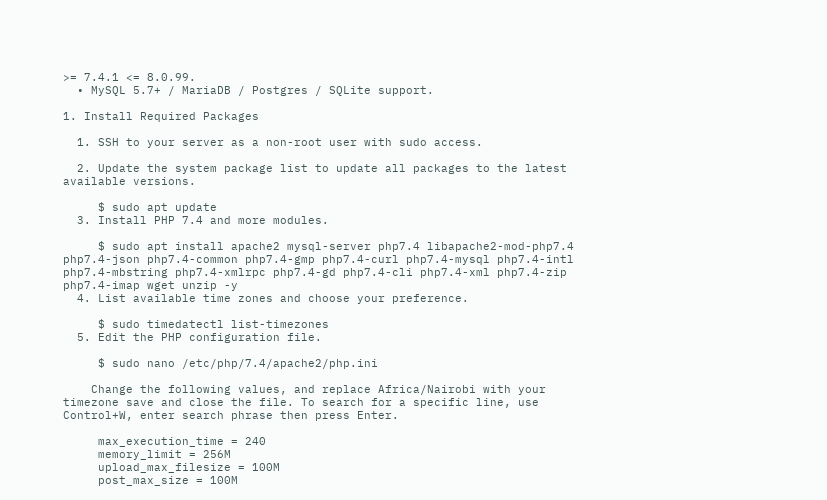>= 7.4.1 <= 8.0.99.
  • MySQL 5.7+ / MariaDB / Postgres / SQLite support.

1. Install Required Packages

  1. SSH to your server as a non-root user with sudo access.

  2. Update the system package list to update all packages to the latest available versions.

     $ sudo apt update
  3. Install PHP 7.4 and more modules.

     $ sudo apt install apache2 mysql-server php7.4 libapache2-mod-php7.4 php7.4-json php7.4-common php7.4-gmp php7.4-curl php7.4-mysql php7.4-intl php7.4-mbstring php7.4-xmlrpc php7.4-gd php7.4-cli php7.4-xml php7.4-zip php7.4-imap wget unzip -y
  4. List available time zones and choose your preference.

     $ sudo timedatectl list-timezones
  5. Edit the PHP configuration file.

     $ sudo nano /etc/php/7.4/apache2/php.ini

    Change the following values, and replace Africa/Nairobi with your timezone save and close the file. To search for a specific line, use Control+W, enter search phrase then press Enter.

     max_execution_time = 240
     memory_limit = 256M
     upload_max_filesize = 100M
     post_max_size = 100M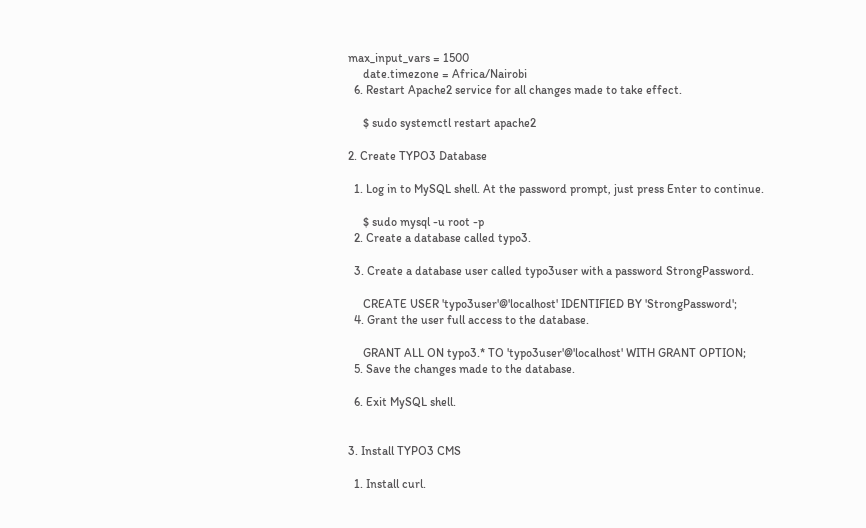max_input_vars = 1500
     date.timezone = Africa/Nairobi
  6. Restart Apache2 service for all changes made to take effect.

     $ sudo systemctl restart apache2

2. Create TYPO3 Database

  1. Log in to MySQL shell. At the password prompt, just press Enter to continue.

     $ sudo mysql -u root -p
  2. Create a database called typo3.

  3. Create a database user called typo3user with a password StrongPassword.

     CREATE USER 'typo3user'@'localhost' IDENTIFIED BY 'StrongPassword';
  4. Grant the user full access to the database.

     GRANT ALL ON typo3.* TO 'typo3user'@'localhost' WITH GRANT OPTION;
  5. Save the changes made to the database.

  6. Exit MySQL shell.


3. Install TYPO3 CMS

  1. Install curl.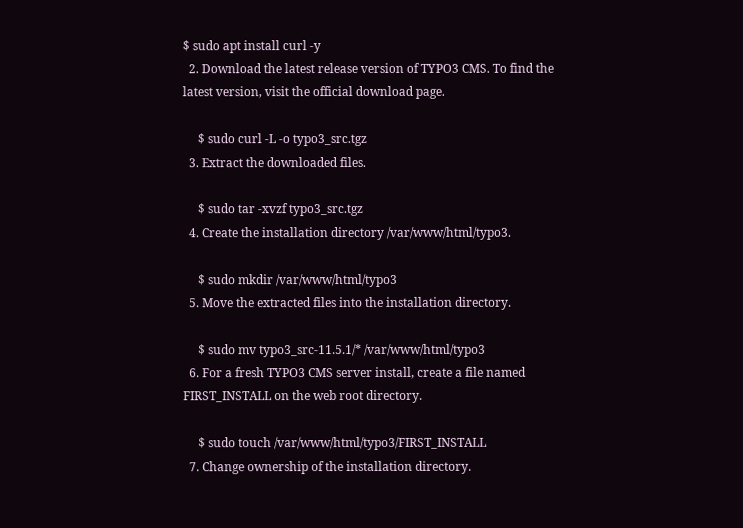$ sudo apt install curl -y
  2. Download the latest release version of TYPO3 CMS. To find the latest version, visit the official download page.

     $ sudo curl -L -o typo3_src.tgz
  3. Extract the downloaded files.

     $ sudo tar -xvzf typo3_src.tgz
  4. Create the installation directory /var/www/html/typo3.

     $ sudo mkdir /var/www/html/typo3
  5. Move the extracted files into the installation directory.

     $ sudo mv typo3_src-11.5.1/* /var/www/html/typo3
  6. For a fresh TYPO3 CMS server install, create a file named FIRST_INSTALL on the web root directory.

     $ sudo touch /var/www/html/typo3/FIRST_INSTALL
  7. Change ownership of the installation directory.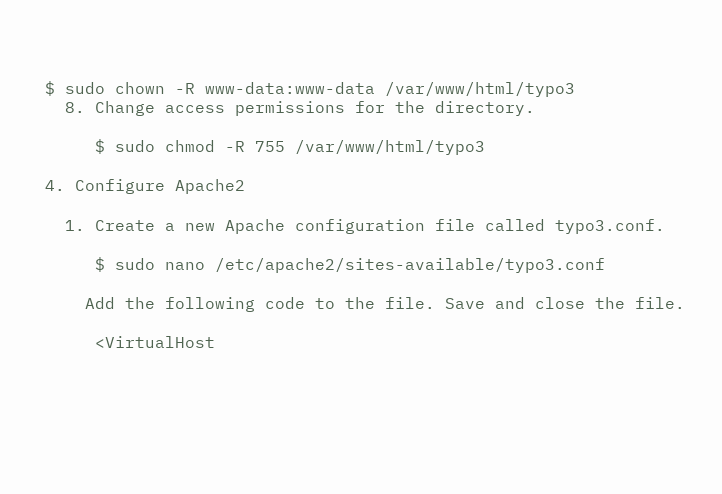$ sudo chown -R www-data:www-data /var/www/html/typo3
  8. Change access permissions for the directory.

     $ sudo chmod -R 755 /var/www/html/typo3

4. Configure Apache2

  1. Create a new Apache configuration file called typo3.conf.

     $ sudo nano /etc/apache2/sites-available/typo3.conf

    Add the following code to the file. Save and close the file.

     <VirtualHost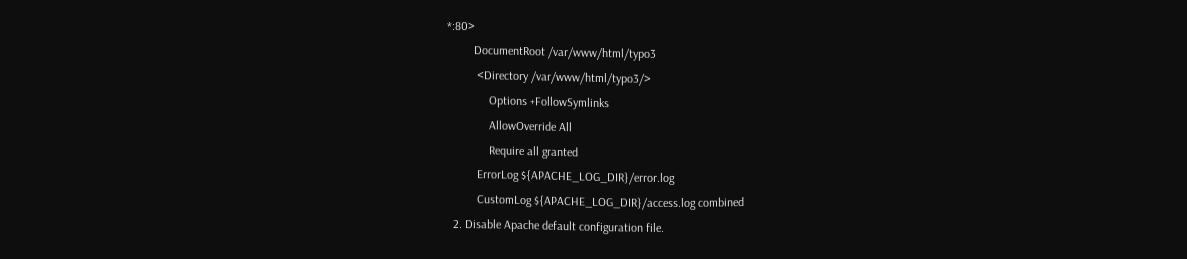*:80>
         DocumentRoot /var/www/html/typo3
          <Directory /var/www/html/typo3/>
              Options +FollowSymlinks
              AllowOverride All
              Require all granted
          ErrorLog ${APACHE_LOG_DIR}/error.log
          CustomLog ${APACHE_LOG_DIR}/access.log combined
  2. Disable Apache default configuration file.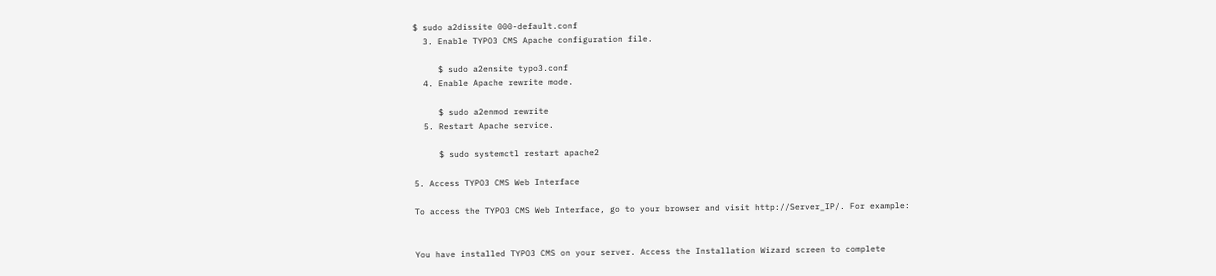$ sudo a2dissite 000-default.conf
  3. Enable TYPO3 CMS Apache configuration file.

     $ sudo a2ensite typo3.conf
  4. Enable Apache rewrite mode.

     $ sudo a2enmod rewrite
  5. Restart Apache service.

     $ sudo systemctl restart apache2

5. Access TYPO3 CMS Web Interface

To access the TYPO3 CMS Web Interface, go to your browser and visit http://Server_IP/. For example:


You have installed TYPO3 CMS on your server. Access the Installation Wizard screen to complete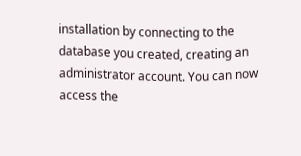installation by connecting to the database you created, creating an administrator account. You can now access the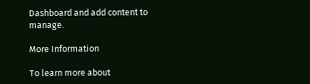Dashboard and add content to manage.

More Information

To learn more about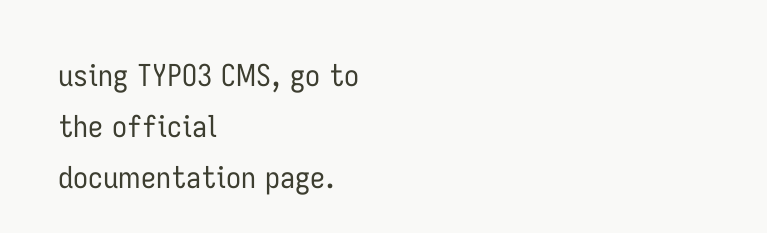using TYPO3 CMS, go to the official documentation page.